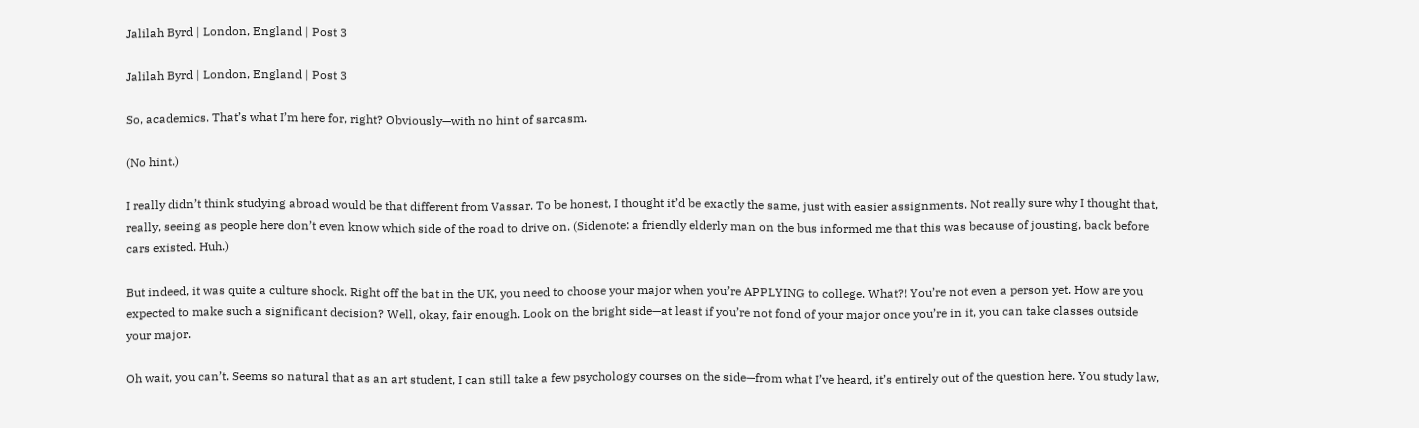Jalilah Byrd | London, England | Post 3

Jalilah Byrd | London, England | Post 3

So, academics. That’s what I’m here for, right? Obviously—with no hint of sarcasm.

(No hint.)

I really didn’t think studying abroad would be that different from Vassar. To be honest, I thought it’d be exactly the same, just with easier assignments. Not really sure why I thought that, really, seeing as people here don’t even know which side of the road to drive on. (Sidenote: a friendly elderly man on the bus informed me that this was because of jousting, back before cars existed. Huh.)

But indeed, it was quite a culture shock. Right off the bat in the UK, you need to choose your major when you’re APPLYING to college. What?! You’re not even a person yet. How are you expected to make such a significant decision? Well, okay, fair enough. Look on the bright side—at least if you’re not fond of your major once you’re in it, you can take classes outside your major.

Oh wait, you can’t. Seems so natural that as an art student, I can still take a few psychology courses on the side—from what I’ve heard, it’s entirely out of the question here. You study law,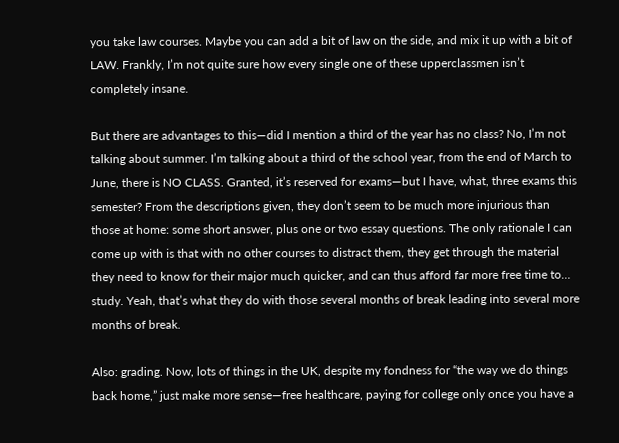you take law courses. Maybe you can add a bit of law on the side, and mix it up with a bit of LAW. Frankly, I’m not quite sure how every single one of these upperclassmen isn’t completely insane.

But there are advantages to this—did I mention a third of the year has no class? No, I’m not talking about summer. I’m talking about a third of the school year, from the end of March to June, there is NO CLASS. Granted, it’s reserved for exams—but I have, what, three exams this semester? From the descriptions given, they don’t seem to be much more injurious than those at home: some short answer, plus one or two essay questions. The only rationale I can come up with is that with no other courses to distract them, they get through the material they need to know for their major much quicker, and can thus afford far more free time to… study. Yeah, that’s what they do with those several months of break leading into several more months of break.

Also: grading. Now, lots of things in the UK, despite my fondness for “the way we do things back home,” just make more sense—free healthcare, paying for college only once you have a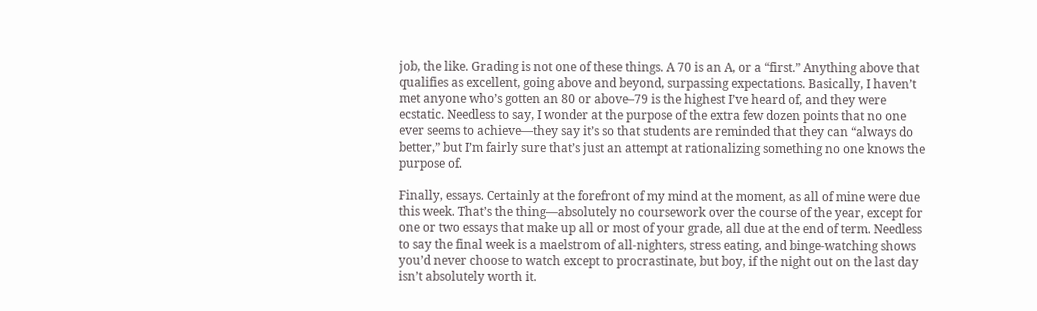job, the like. Grading is not one of these things. A 70 is an A, or a “first.” Anything above that qualifies as excellent, going above and beyond, surpassing expectations. Basically, I haven’t met anyone who’s gotten an 80 or above–79 is the highest I’ve heard of, and they were ecstatic. Needless to say, I wonder at the purpose of the extra few dozen points that no one ever seems to achieve—they say it’s so that students are reminded that they can “always do better,” but I’m fairly sure that’s just an attempt at rationalizing something no one knows the purpose of.

Finally, essays. Certainly at the forefront of my mind at the moment, as all of mine were due this week. That’s the thing—absolutely no coursework over the course of the year, except for one or two essays that make up all or most of your grade, all due at the end of term. Needless to say the final week is a maelstrom of all-nighters, stress eating, and binge-watching shows you’d never choose to watch except to procrastinate, but boy, if the night out on the last day isn’t absolutely worth it.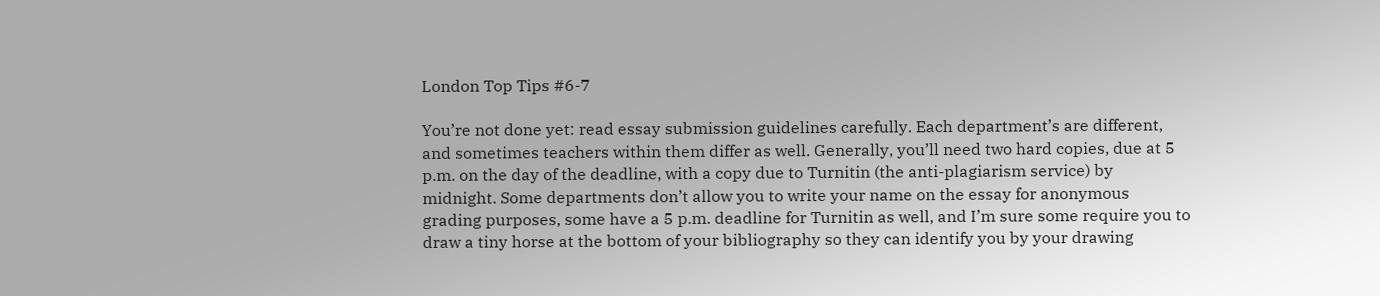London Top Tips #6-7

You’re not done yet: read essay submission guidelines carefully. Each department’s are different, and sometimes teachers within them differ as well. Generally, you’ll need two hard copies, due at 5 p.m. on the day of the deadline, with a copy due to Turnitin (the anti-plagiarism service) by midnight. Some departments don’t allow you to write your name on the essay for anonymous grading purposes, some have a 5 p.m. deadline for Turnitin as well, and I’m sure some require you to draw a tiny horse at the bottom of your bibliography so they can identify you by your drawing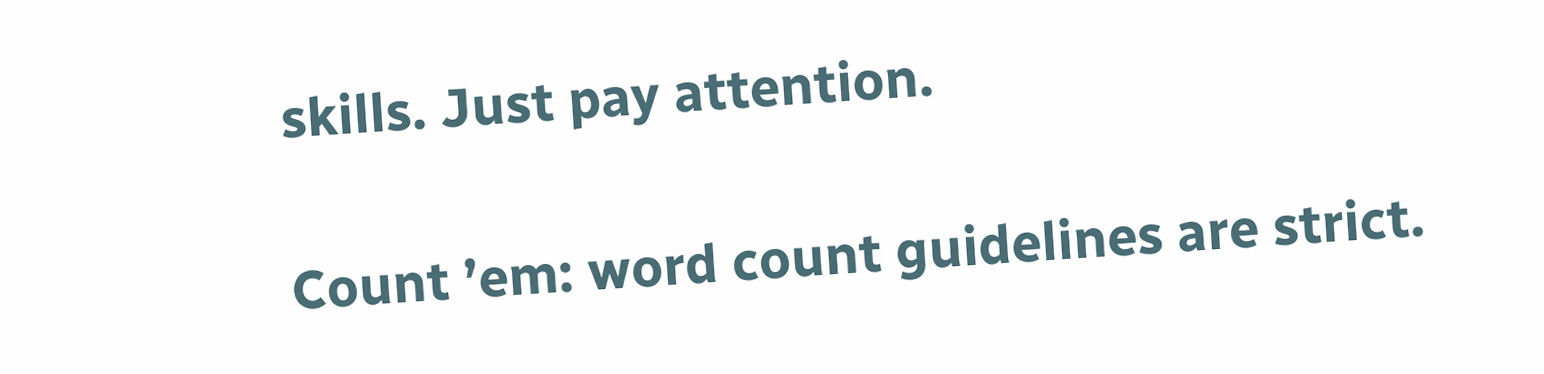skills. Just pay attention.

Count ’em: word count guidelines are strict.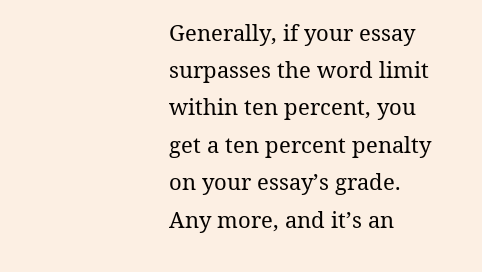Generally, if your essay surpasses the word limit within ten percent, you get a ten percent penalty on your essay’s grade.  Any more, and it’s an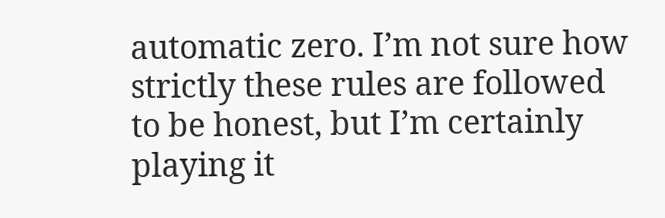automatic zero. I’m not sure how strictly these rules are followed to be honest, but I’m certainly playing it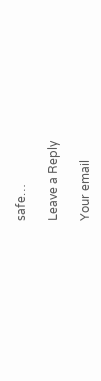safe…

Leave a Reply

Your email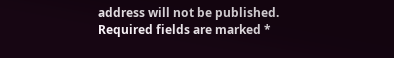address will not be published. Required fields are marked *